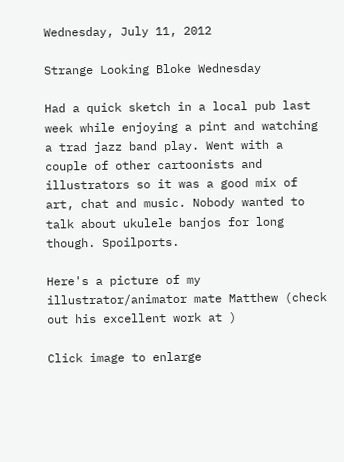Wednesday, July 11, 2012

Strange Looking Bloke Wednesday

Had a quick sketch in a local pub last week while enjoying a pint and watching a trad jazz band play. Went with a couple of other cartoonists and illustrators so it was a good mix of art, chat and music. Nobody wanted to talk about ukulele banjos for long though. Spoilports.

Here's a picture of my illustrator/animator mate Matthew (check out his excellent work at )

Click image to enlarge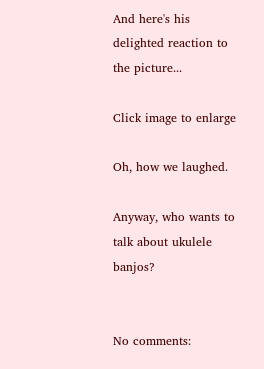And here's his delighted reaction to the picture...

Click image to enlarge

Oh, how we laughed.

Anyway, who wants to talk about ukulele banjos?


No comments: